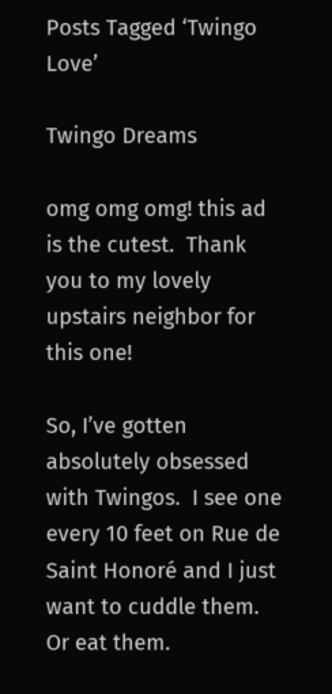Posts Tagged ‘Twingo Love’

Twingo Dreams

omg omg omg! this ad is the cutest.  Thank you to my lovely upstairs neighbor for this one!

So, I’ve gotten absolutely obsessed with Twingos.  I see one every 10 feet on Rue de Saint Honoré and I just want to cuddle them.  Or eat them.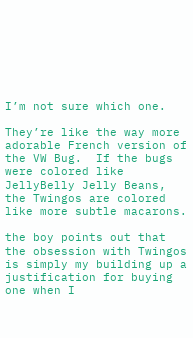I’m not sure which one.

They’re like the way more adorable French version of the VW Bug.  If the bugs were colored like JellyBelly Jelly Beans, the Twingos are colored like more subtle macarons.

the boy points out that the obsession with Twingos is simply my building up a justification for buying one when I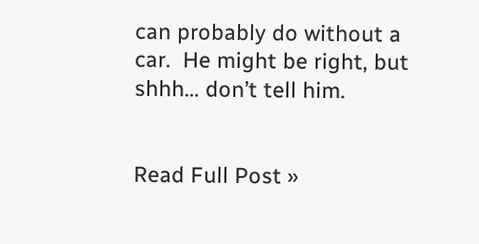can probably do without a car.  He might be right, but shhh… don’t tell him.


Read Full Post »